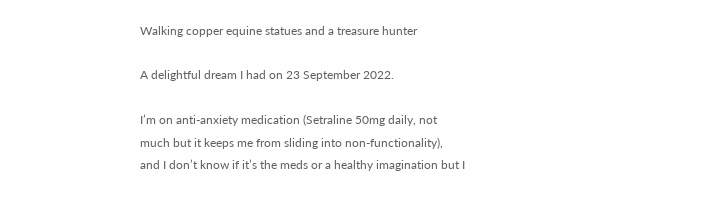Walking copper equine statues and a treasure hunter

A delightful dream I had on 23 September 2022.

I’m on anti-anxiety medication (Setraline 50mg daily, not much but it keeps me from sliding into non-functionality), and I don’t know if it’s the meds or a healthy imagination but I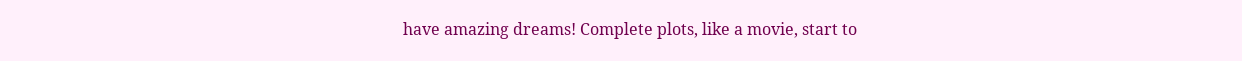have amazing dreams! Complete plots, like a movie, start to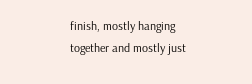finish, mostly hanging together and mostly just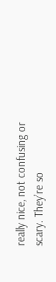really nice, not confusing or scary. They’re so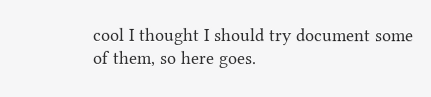cool I thought I should try document some of them, so here goes.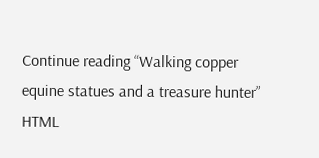Continue reading “Walking copper equine statues and a treasure hunter”
HTML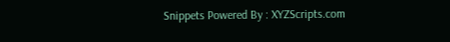Snippets Powered By : XYZScripts.com